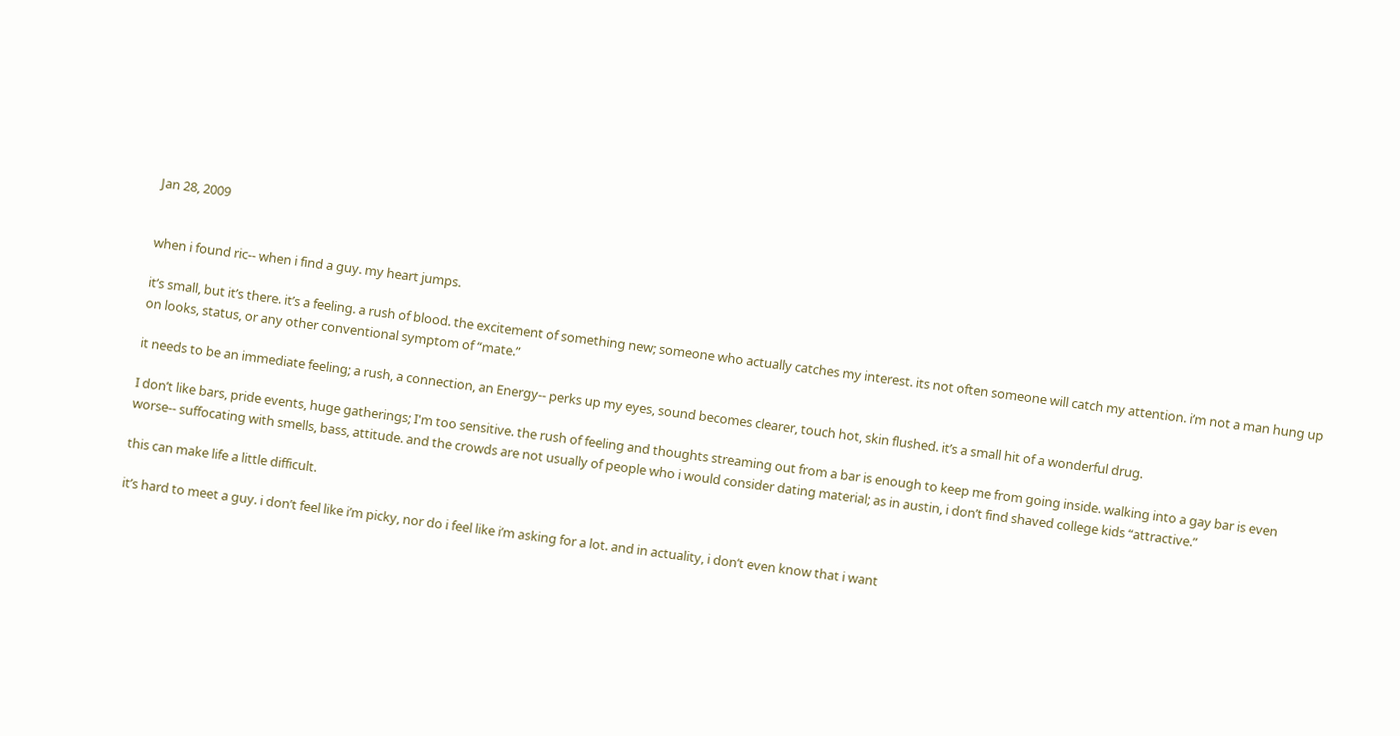Jan 28, 2009


when i found ric-- when i find a guy. my heart jumps.

it’s small, but it’s there. it’s a feeling. a rush of blood. the excitement of something new; someone who actually catches my interest. its not often someone will catch my attention. i’m not a man hung up on looks, status, or any other conventional symptom of “mate.”

it needs to be an immediate feeling; a rush, a connection, an Energy-- perks up my eyes, sound becomes clearer, touch hot, skin flushed. it’s a small hit of a wonderful drug.

I don’t like bars, pride events, huge gatherings; I'm too sensitive. the rush of feeling and thoughts streaming out from a bar is enough to keep me from going inside. walking into a gay bar is even worse-- suffocating with smells, bass, attitude. and the crowds are not usually of people who i would consider dating material; as in austin, i don’t find shaved college kids “attractive.”

this can make life a little difficult.

it’s hard to meet a guy. i don’t feel like i’m picky, nor do i feel like i’m asking for a lot. and in actuality, i don’t even know that i want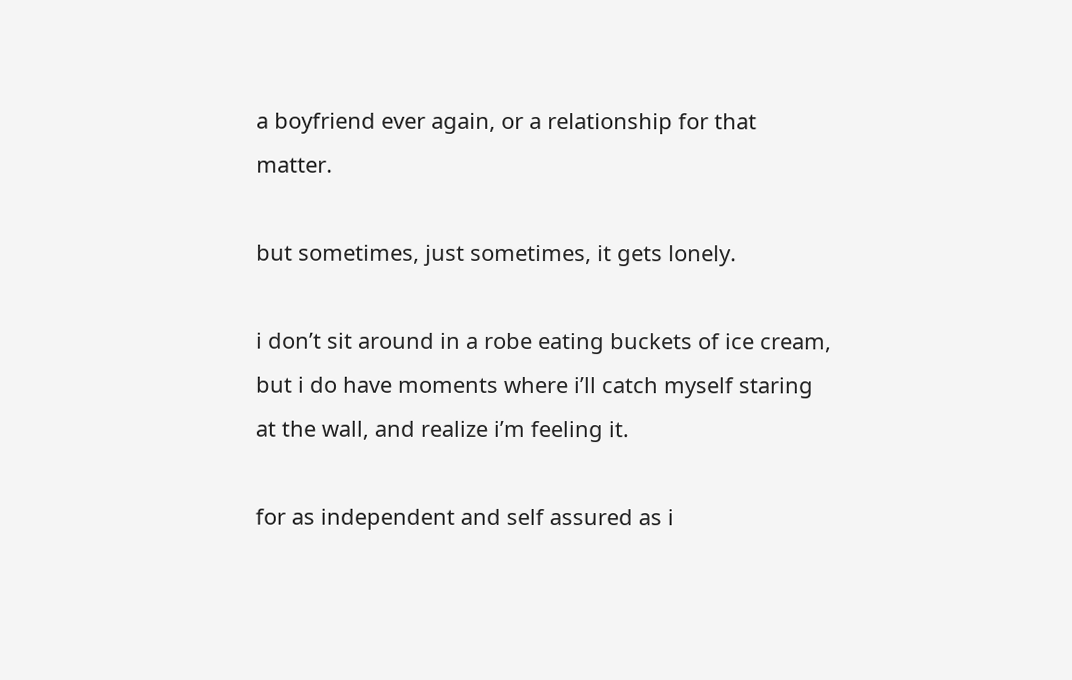a boyfriend ever again, or a relationship for that matter.

but sometimes, just sometimes, it gets lonely.

i don’t sit around in a robe eating buckets of ice cream, but i do have moments where i’ll catch myself staring at the wall, and realize i’m feeling it.

for as independent and self assured as i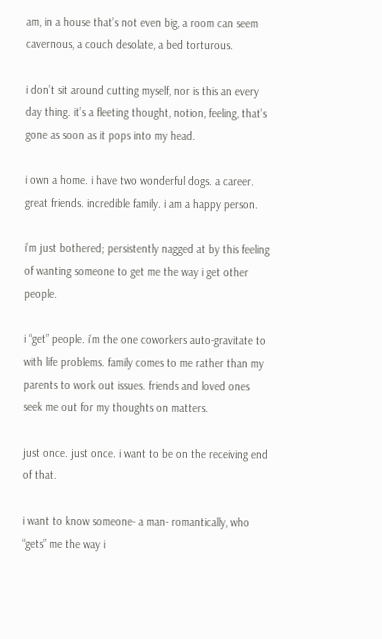am, in a house that’s not even big, a room can seem cavernous, a couch desolate, a bed torturous.

i don’t sit around cutting myself, nor is this an every day thing. it’s a fleeting thought, notion, feeling, that’s gone as soon as it pops into my head.

i own a home. i have two wonderful dogs. a career. great friends. incredible family. i am a happy person.

i’m just bothered; persistently nagged at by this feeling of wanting someone to get me the way i get other people.

i “get” people. i’m the one coworkers auto-gravitate to with life problems. family comes to me rather than my parents to work out issues. friends and loved ones seek me out for my thoughts on matters.

just once. just once. i want to be on the receiving end of that.

i want to know someone- a man- romantically, who “gets” me the way i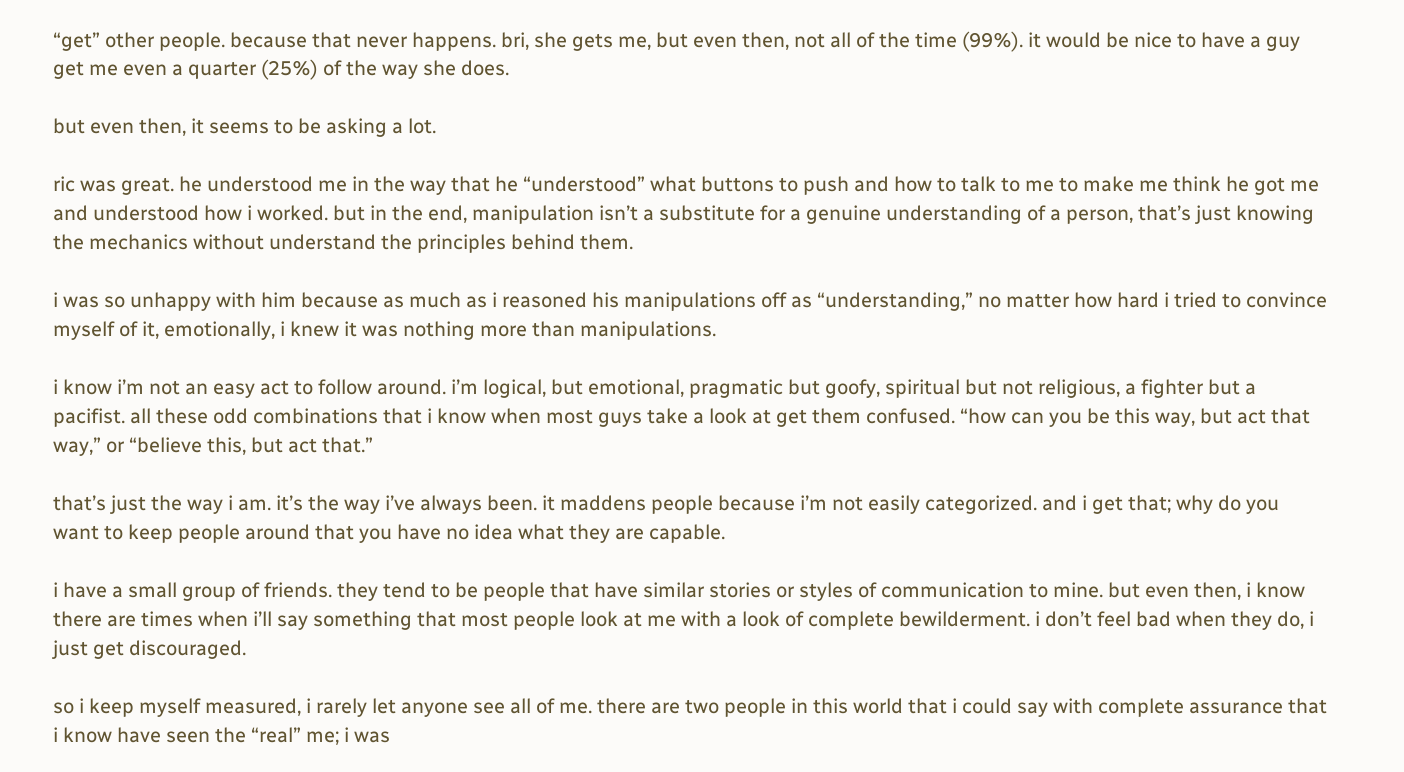“get” other people. because that never happens. bri, she gets me, but even then, not all of the time (99%). it would be nice to have a guy get me even a quarter (25%) of the way she does.

but even then, it seems to be asking a lot.

ric was great. he understood me in the way that he “understood” what buttons to push and how to talk to me to make me think he got me and understood how i worked. but in the end, manipulation isn’t a substitute for a genuine understanding of a person, that’s just knowing the mechanics without understand the principles behind them.

i was so unhappy with him because as much as i reasoned his manipulations off as “understanding,” no matter how hard i tried to convince myself of it, emotionally, i knew it was nothing more than manipulations.

i know i’m not an easy act to follow around. i’m logical, but emotional, pragmatic but goofy, spiritual but not religious, a fighter but a pacifist. all these odd combinations that i know when most guys take a look at get them confused. “how can you be this way, but act that way,” or “believe this, but act that.”

that’s just the way i am. it’s the way i’ve always been. it maddens people because i’m not easily categorized. and i get that; why do you want to keep people around that you have no idea what they are capable.

i have a small group of friends. they tend to be people that have similar stories or styles of communication to mine. but even then, i know there are times when i’ll say something that most people look at me with a look of complete bewilderment. i don’t feel bad when they do, i just get discouraged.

so i keep myself measured, i rarely let anyone see all of me. there are two people in this world that i could say with complete assurance that i know have seen the “real” me; i was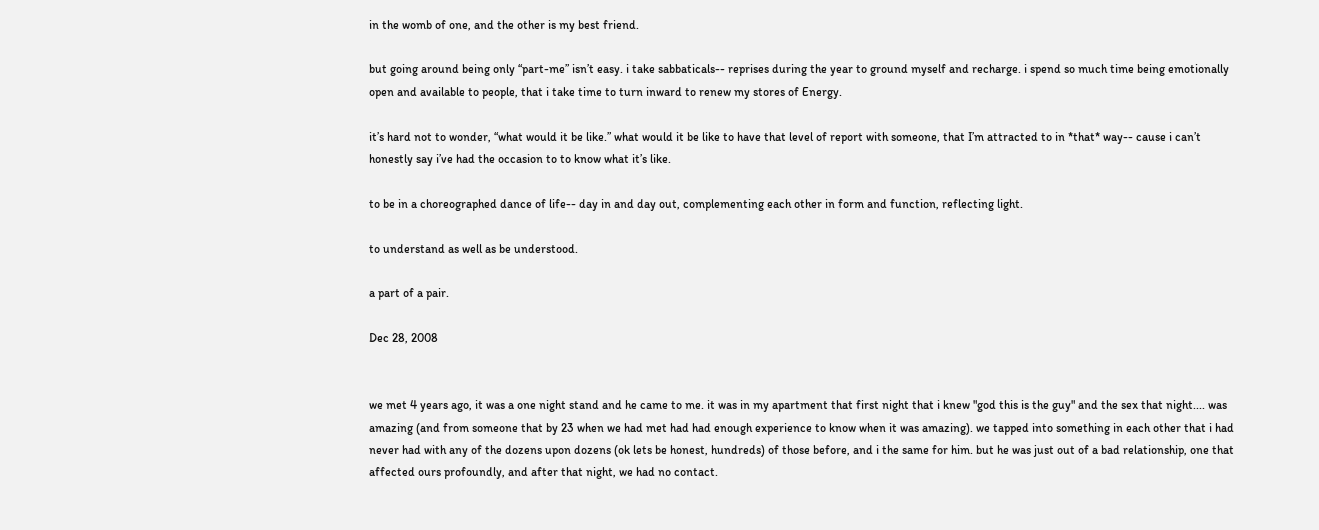in the womb of one, and the other is my best friend.

but going around being only “part-me” isn’t easy. i take sabbaticals-- reprises during the year to ground myself and recharge. i spend so much time being emotionally open and available to people, that i take time to turn inward to renew my stores of Energy.

it’s hard not to wonder, “what would it be like.” what would it be like to have that level of report with someone, that I’m attracted to in *that* way-- cause i can’t honestly say i’ve had the occasion to to know what it’s like.

to be in a choreographed dance of life-- day in and day out, complementing each other in form and function, reflecting light.

to understand as well as be understood.

a part of a pair.

Dec 28, 2008


we met 4 years ago, it was a one night stand and he came to me. it was in my apartment that first night that i knew "god this is the guy" and the sex that night.... was amazing (and from someone that by 23 when we had met had had enough experience to know when it was amazing). we tapped into something in each other that i had never had with any of the dozens upon dozens (ok lets be honest, hundreds) of those before, and i the same for him. but he was just out of a bad relationship, one that affected ours profoundly, and after that night, we had no contact.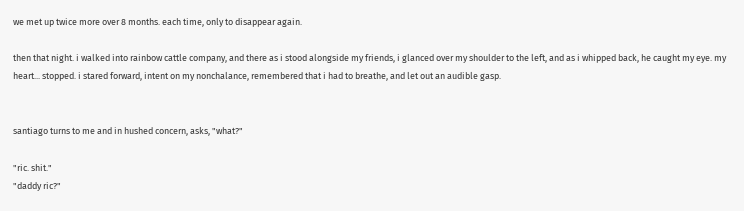we met up twice more over 8 months. each time, only to disappear again.

then that night. i walked into rainbow cattle company, and there as i stood alongside my friends, i glanced over my shoulder to the left, and as i whipped back, he caught my eye. my heart... stopped. i stared forward, intent on my nonchalance, remembered that i had to breathe, and let out an audible gasp.


santiago turns to me and in hushed concern, asks, "what?"

"ric. shit."
"daddy ric?"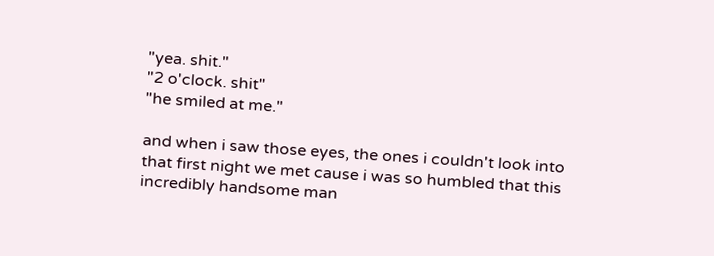"yea. shit."
"2 o'clock. shit"
"he smiled at me."

and when i saw those eyes, the ones i couldn't look into that first night we met cause i was so humbled that this incredibly handsome man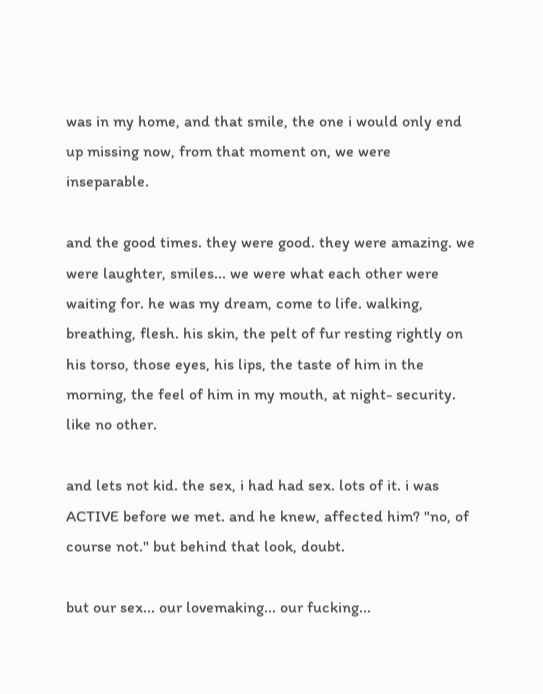was in my home, and that smile, the one i would only end up missing now, from that moment on, we were inseparable.

and the good times. they were good. they were amazing. we were laughter, smiles... we were what each other were waiting for. he was my dream, come to life. walking, breathing, flesh. his skin, the pelt of fur resting rightly on his torso, those eyes, his lips, the taste of him in the morning, the feel of him in my mouth, at night- security. like no other.

and lets not kid. the sex, i had had sex. lots of it. i was ACTIVE before we met. and he knew, affected him? "no, of course not." but behind that look, doubt.

but our sex... our lovemaking... our fucking...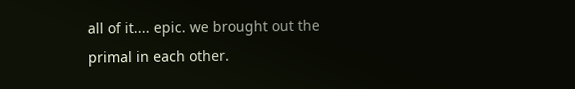all of it.... epic. we brought out the primal in each other.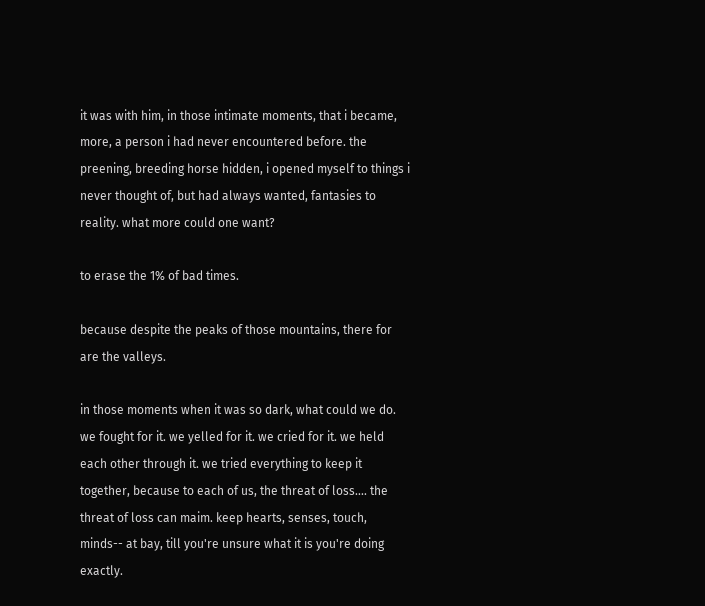it was with him, in those intimate moments, that i became, more, a person i had never encountered before. the preening, breeding horse hidden, i opened myself to things i never thought of, but had always wanted, fantasies to reality. what more could one want?

to erase the 1% of bad times.

because despite the peaks of those mountains, there for are the valleys.

in those moments when it was so dark, what could we do. we fought for it. we yelled for it. we cried for it. we held each other through it. we tried everything to keep it together, because to each of us, the threat of loss.... the threat of loss can maim. keep hearts, senses, touch, minds-- at bay, till you're unsure what it is you're doing exactly.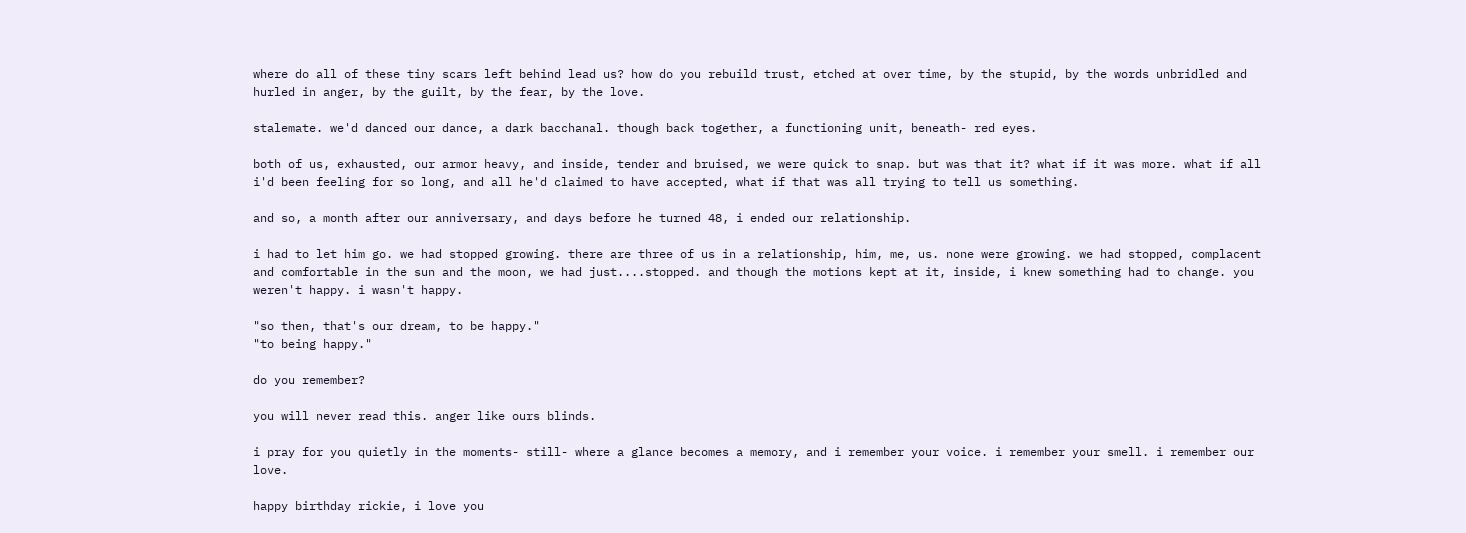where do all of these tiny scars left behind lead us? how do you rebuild trust, etched at over time, by the stupid, by the words unbridled and hurled in anger, by the guilt, by the fear, by the love.

stalemate. we'd danced our dance, a dark bacchanal. though back together, a functioning unit, beneath- red eyes.

both of us, exhausted, our armor heavy, and inside, tender and bruised, we were quick to snap. but was that it? what if it was more. what if all i'd been feeling for so long, and all he'd claimed to have accepted, what if that was all trying to tell us something.

and so, a month after our anniversary, and days before he turned 48, i ended our relationship.

i had to let him go. we had stopped growing. there are three of us in a relationship, him, me, us. none were growing. we had stopped, complacent and comfortable in the sun and the moon, we had just....stopped. and though the motions kept at it, inside, i knew something had to change. you weren't happy. i wasn't happy.

"so then, that's our dream, to be happy."
"to being happy."

do you remember?

you will never read this. anger like ours blinds.

i pray for you quietly in the moments- still- where a glance becomes a memory, and i remember your voice. i remember your smell. i remember our love.

happy birthday rickie, i love you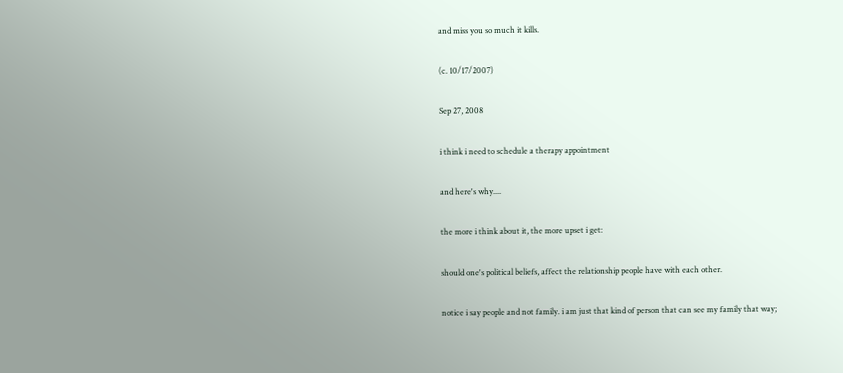and miss you so much it kills.

(c. 10/17/2007)

Sep 27, 2008

i think i need to schedule a therapy appointment

and here's why....

the more i think about it, the more upset i get:

should one's political beliefs, affect the relationship people have with each other.

notice i say people and not family. i am just that kind of person that can see my family that way;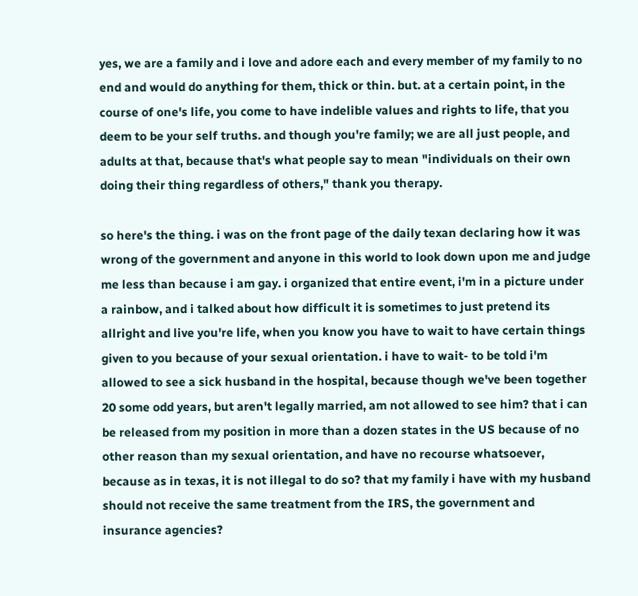yes, we are a family and i love and adore each and every member of my family to no end and would do anything for them, thick or thin. but. at a certain point, in the course of one's life, you come to have indelible values and rights to life, that you deem to be your self truths. and though you're family; we are all just people, and adults at that, because that's what people say to mean "individuals on their own doing their thing regardless of others," thank you therapy.

so here's the thing. i was on the front page of the daily texan declaring how it was wrong of the government and anyone in this world to look down upon me and judge me less than because i am gay. i organized that entire event, i'm in a picture under a rainbow, and i talked about how difficult it is sometimes to just pretend its allright and live you're life, when you know you have to wait to have certain things given to you because of your sexual orientation. i have to wait- to be told i'm allowed to see a sick husband in the hospital, because though we've been together 20 some odd years, but aren't legally married, am not allowed to see him? that i can be released from my position in more than a dozen states in the US because of no other reason than my sexual orientation, and have no recourse whatsoever, because as in texas, it is not illegal to do so? that my family i have with my husband should not receive the same treatment from the IRS, the government and insurance agencies?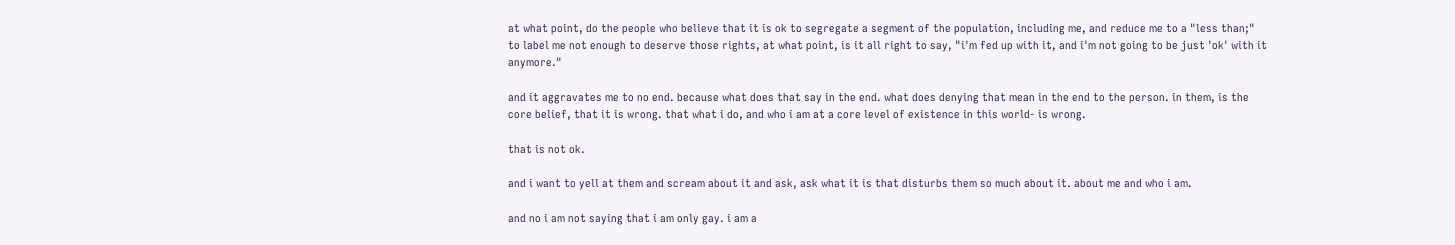at what point, do the people who believe that it is ok to segregate a segment of the population, including me, and reduce me to a "less than;" to label me not enough to deserve those rights, at what point, is it all right to say, "i'm fed up with it, and i'm not going to be just 'ok' with it anymore."

and it aggravates me to no end. because what does that say in the end. what does denying that mean in the end to the person. in them, is the core belief, that it is wrong. that what i do, and who i am at a core level of existence in this world- is wrong.

that is not ok.

and i want to yell at them and scream about it and ask, ask what it is that disturbs them so much about it. about me and who i am.

and no i am not saying that i am only gay. i am a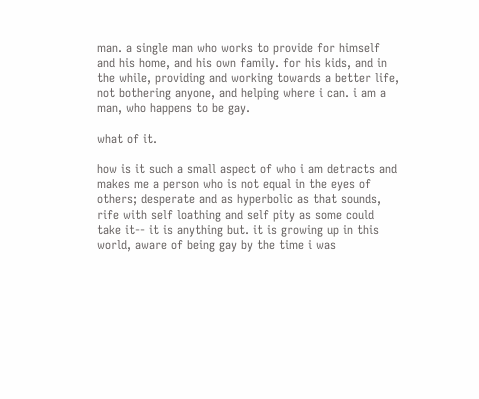man. a single man who works to provide for himself and his home, and his own family. for his kids, and in the while, providing and working towards a better life, not bothering anyone, and helping where i can. i am a man, who happens to be gay.

what of it.

how is it such a small aspect of who i am detracts and makes me a person who is not equal in the eyes of others; desperate and as hyperbolic as that sounds, rife with self loathing and self pity as some could take it-- it is anything but. it is growing up in this world, aware of being gay by the time i was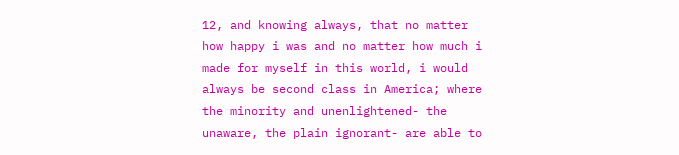12, and knowing always, that no matter how happy i was and no matter how much i made for myself in this world, i would always be second class in America; where the minority and unenlightened- the unaware, the plain ignorant- are able to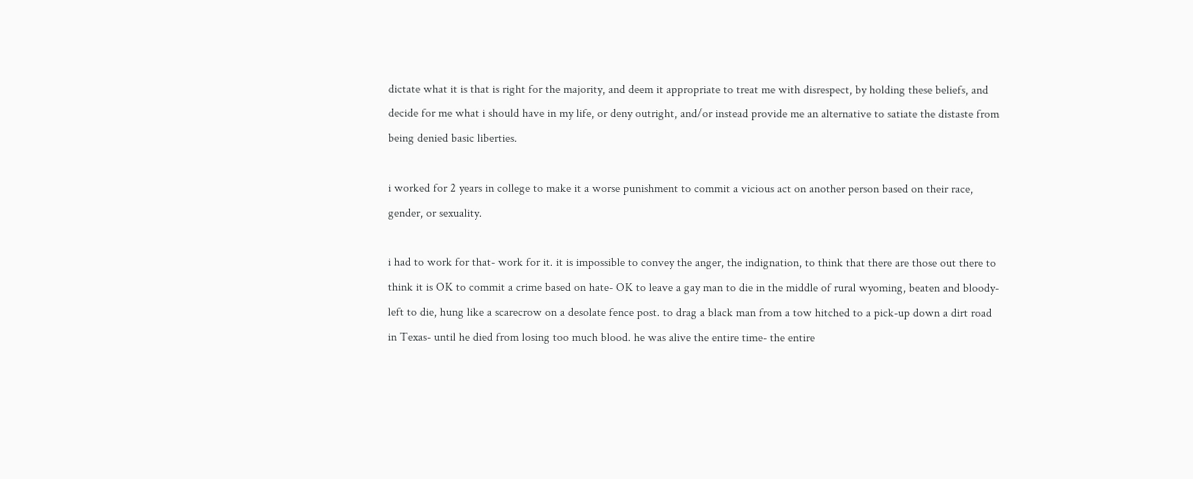dictate what it is that is right for the majority, and deem it appropriate to treat me with disrespect, by holding these beliefs, and decide for me what i should have in my life, or deny outright, and/or instead provide me an alternative to satiate the distaste from being denied basic liberties.

i worked for 2 years in college to make it a worse punishment to commit a vicious act on another person based on their race, gender, or sexuality.

i had to work for that- work for it. it is impossible to convey the anger, the indignation, to think that there are those out there to think it is OK to commit a crime based on hate- OK to leave a gay man to die in the middle of rural wyoming, beaten and bloody- left to die, hung like a scarecrow on a desolate fence post. to drag a black man from a tow hitched to a pick-up down a dirt road in Texas- until he died from losing too much blood. he was alive the entire time- the entire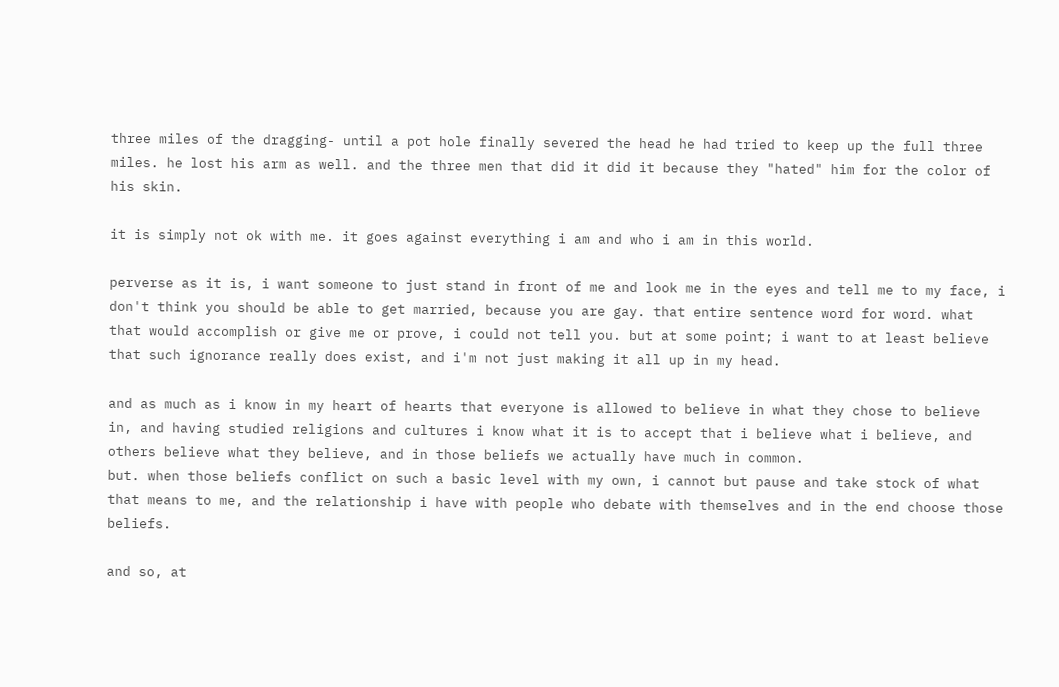three miles of the dragging- until a pot hole finally severed the head he had tried to keep up the full three miles. he lost his arm as well. and the three men that did it did it because they "hated" him for the color of his skin.

it is simply not ok with me. it goes against everything i am and who i am in this world.

perverse as it is, i want someone to just stand in front of me and look me in the eyes and tell me to my face, i don't think you should be able to get married, because you are gay. that entire sentence word for word. what that would accomplish or give me or prove, i could not tell you. but at some point; i want to at least believe that such ignorance really does exist, and i'm not just making it all up in my head.

and as much as i know in my heart of hearts that everyone is allowed to believe in what they chose to believe in, and having studied religions and cultures i know what it is to accept that i believe what i believe, and others believe what they believe, and in those beliefs we actually have much in common.
but. when those beliefs conflict on such a basic level with my own, i cannot but pause and take stock of what that means to me, and the relationship i have with people who debate with themselves and in the end choose those beliefs.

and so, at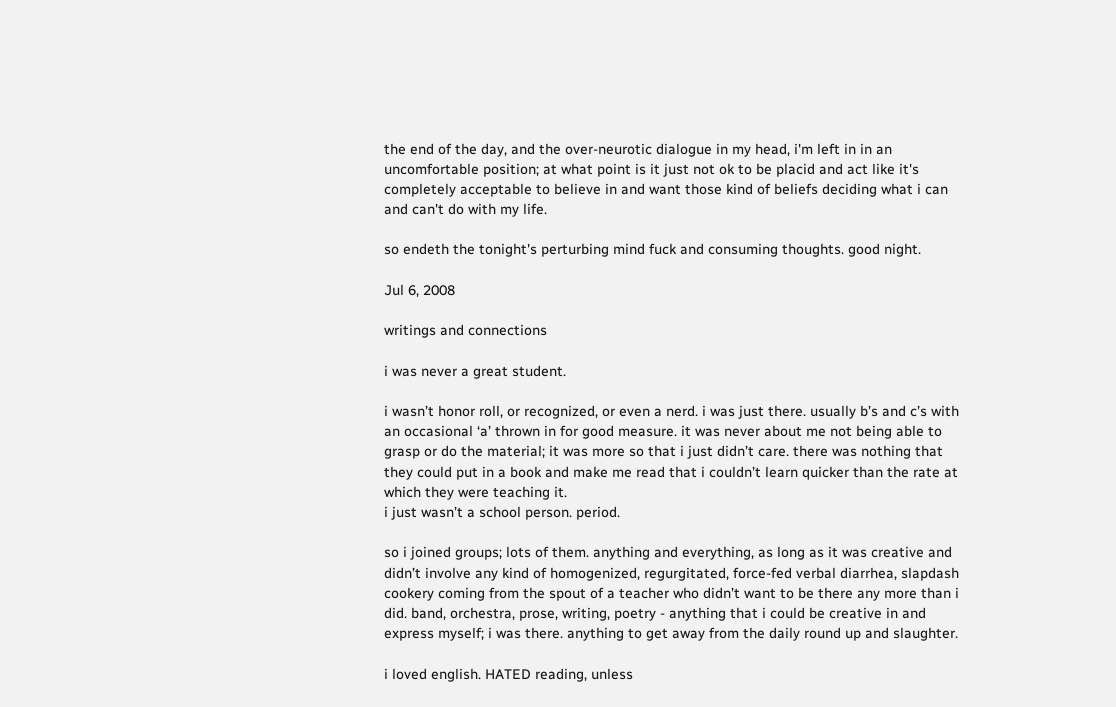the end of the day, and the over-neurotic dialogue in my head, i'm left in in an uncomfortable position; at what point is it just not ok to be placid and act like it's completely acceptable to believe in and want those kind of beliefs deciding what i can and can't do with my life.

so endeth the tonight's perturbing mind fuck and consuming thoughts. good night.

Jul 6, 2008

writings and connections

i was never a great student.

i wasn’t honor roll, or recognized, or even a nerd. i was just there. usually b’s and c’s with an occasional ‘a’ thrown in for good measure. it was never about me not being able to grasp or do the material; it was more so that i just didn’t care. there was nothing that they could put in a book and make me read that i couldn’t learn quicker than the rate at which they were teaching it.
i just wasn’t a school person. period.

so i joined groups; lots of them. anything and everything, as long as it was creative and didn’t involve any kind of homogenized, regurgitated, force-fed verbal diarrhea, slapdash cookery coming from the spout of a teacher who didn’t want to be there any more than i did. band, orchestra, prose, writing, poetry - anything that i could be creative in and express myself; i was there. anything to get away from the daily round up and slaughter.

i loved english. HATED reading, unless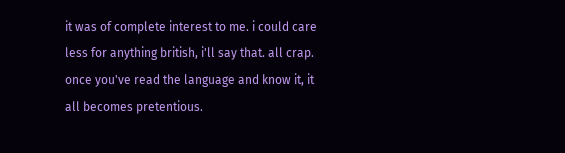it was of complete interest to me. i could care less for anything british, i'll say that. all crap. once you've read the language and know it, it all becomes pretentious.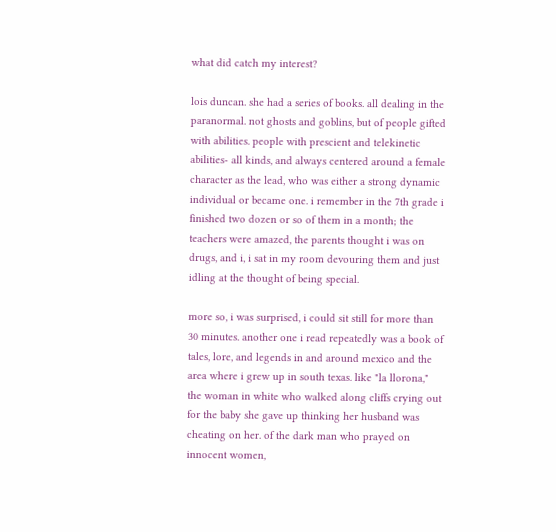what did catch my interest?

lois duncan. she had a series of books. all dealing in the paranormal. not ghosts and goblins, but of people gifted with abilities. people with prescient and telekinetic abilities- all kinds, and always centered around a female character as the lead, who was either a strong dynamic individual or became one. i remember in the 7th grade i finished two dozen or so of them in a month; the teachers were amazed, the parents thought i was on drugs, and i, i sat in my room devouring them and just idling at the thought of being special.

more so, i was surprised, i could sit still for more than 30 minutes. another one i read repeatedly was a book of tales, lore, and legends in and around mexico and the area where i grew up in south texas. like "la llorona," the woman in white who walked along cliffs crying out for the baby she gave up thinking her husband was cheating on her. of the dark man who prayed on innocent women,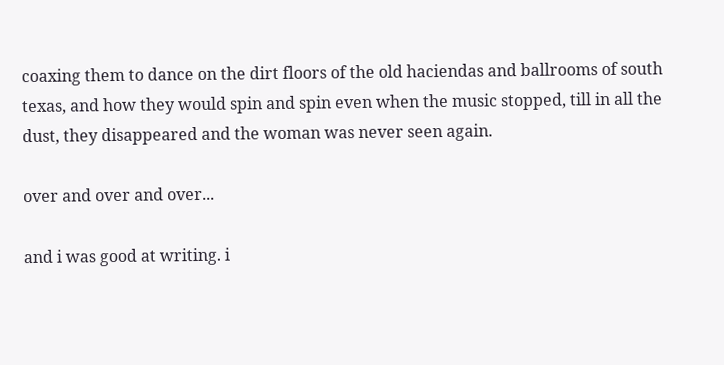coaxing them to dance on the dirt floors of the old haciendas and ballrooms of south texas, and how they would spin and spin even when the music stopped, till in all the dust, they disappeared and the woman was never seen again.

over and over and over...

and i was good at writing. i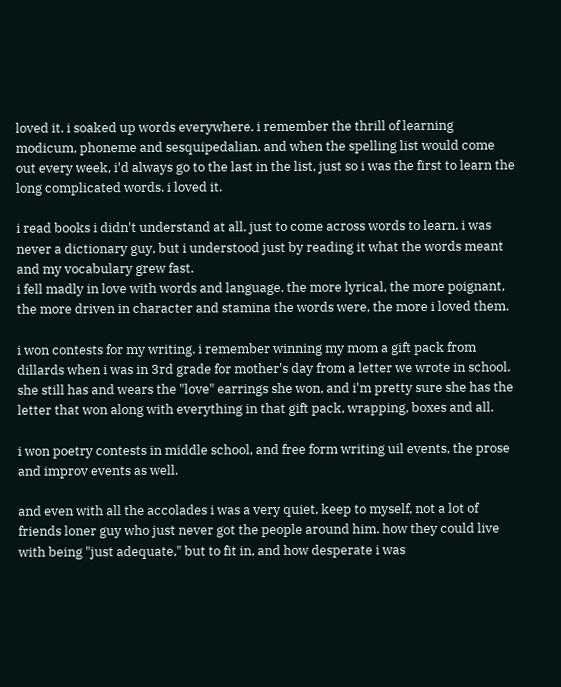loved it. i soaked up words everywhere. i remember the thrill of learning modicum, phoneme and sesquipedalian. and when the spelling list would come out every week, i'd always go to the last in the list, just so i was the first to learn the long complicated words. i loved it.

i read books i didn't understand at all. just to come across words to learn. i was never a dictionary guy, but i understood just by reading it what the words meant and my vocabulary grew fast.
i fell madly in love with words and language. the more lyrical, the more poignant, the more driven in character and stamina the words were, the more i loved them.

i won contests for my writing. i remember winning my mom a gift pack from dillards when i was in 3rd grade for mother's day from a letter we wrote in school. she still has and wears the "love" earrings she won, and i'm pretty sure she has the letter that won along with everything in that gift pack, wrapping, boxes and all.

i won poetry contests in middle school, and free form writing uil events, the prose and improv events as well.

and even with all the accolades i was a very quiet, keep to myself, not a lot of friends loner guy who just never got the people around him. how they could live with being "just adequate," but to fit in, and how desperate i was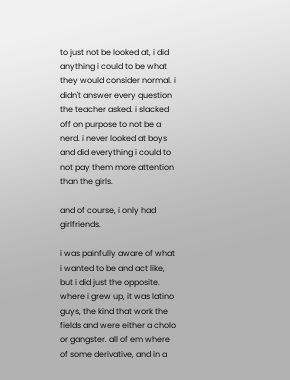to just not be looked at, i did anything i could to be what they would consider normal. i didn't answer every question the teacher asked. i slacked off on purpose to not be a nerd. i never looked at boys and did everything i could to not pay them more attention than the girls.

and of course, i only had girlfriends.

i was painfully aware of what i wanted to be and act like, but i did just the opposite. where i grew up, it was latino guys, the kind that work the fields and were either a cholo or gangster. all of em where of some derivative, and in a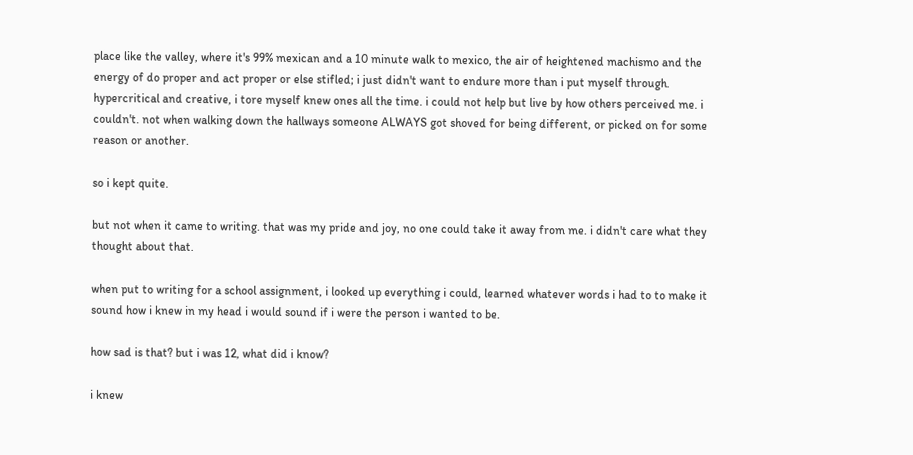place like the valley, where it's 99% mexican and a 10 minute walk to mexico, the air of heightened machismo and the energy of do proper and act proper or else stifled; i just didn't want to endure more than i put myself through. hypercritical and creative, i tore myself knew ones all the time. i could not help but live by how others perceived me. i couldn't. not when walking down the hallways someone ALWAYS got shoved for being different, or picked on for some reason or another.

so i kept quite.

but not when it came to writing. that was my pride and joy, no one could take it away from me. i didn't care what they thought about that.

when put to writing for a school assignment, i looked up everything i could, learned whatever words i had to to make it sound how i knew in my head i would sound if i were the person i wanted to be.

how sad is that? but i was 12, what did i know?

i knew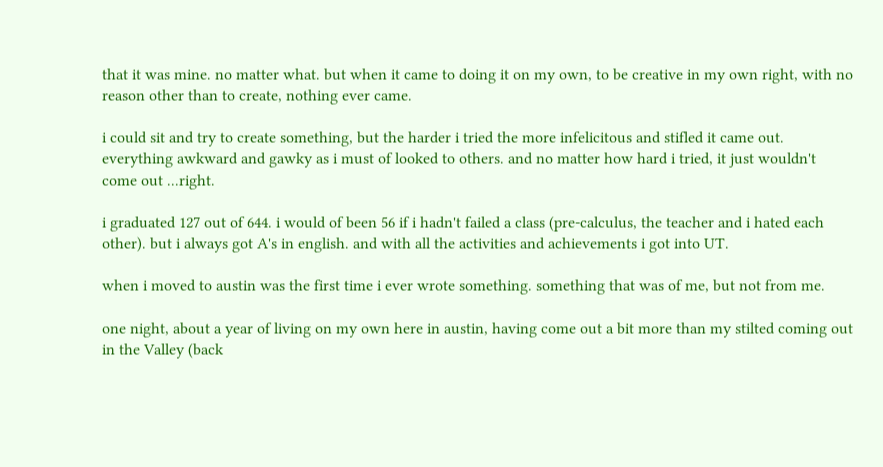that it was mine. no matter what. but when it came to doing it on my own, to be creative in my own right, with no reason other than to create, nothing ever came.

i could sit and try to create something, but the harder i tried the more infelicitous and stifled it came out. everything awkward and gawky as i must of looked to others. and no matter how hard i tried, it just wouldn't come out ...right.

i graduated 127 out of 644. i would of been 56 if i hadn't failed a class (pre-calculus, the teacher and i hated each other). but i always got A's in english. and with all the activities and achievements i got into UT.

when i moved to austin was the first time i ever wrote something. something that was of me, but not from me.

one night, about a year of living on my own here in austin, having come out a bit more than my stilted coming out in the Valley (back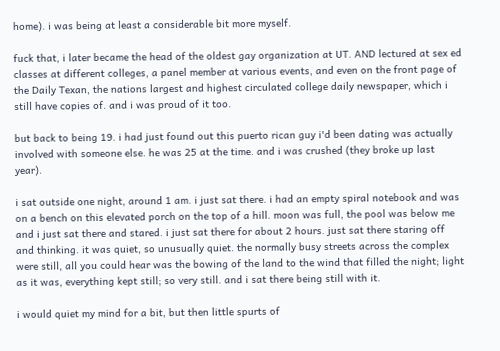home). i was being at least a considerable bit more myself.

fuck that, i later became the head of the oldest gay organization at UT. AND lectured at sex ed classes at different colleges, a panel member at various events, and even on the front page of the Daily Texan, the nations largest and highest circulated college daily newspaper, which i still have copies of. and i was proud of it too.

but back to being 19. i had just found out this puerto rican guy i'd been dating was actually involved with someone else. he was 25 at the time. and i was crushed (they broke up last year).

i sat outside one night, around 1 am. i just sat there. i had an empty spiral notebook and was on a bench on this elevated porch on the top of a hill. moon was full, the pool was below me and i just sat there and stared. i just sat there for about 2 hours. just sat there staring off and thinking. it was quiet, so unusually quiet. the normally busy streets across the complex were still, all you could hear was the bowing of the land to the wind that filled the night; light as it was, everything kept still; so very still. and i sat there being still with it.

i would quiet my mind for a bit, but then little spurts of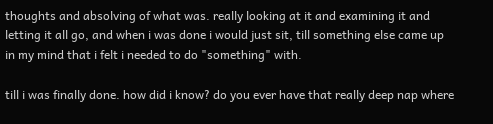thoughts and absolving of what was. really looking at it and examining it and letting it all go, and when i was done i would just sit, till something else came up in my mind that i felt i needed to do "something" with.

till i was finally done. how did i know? do you ever have that really deep nap where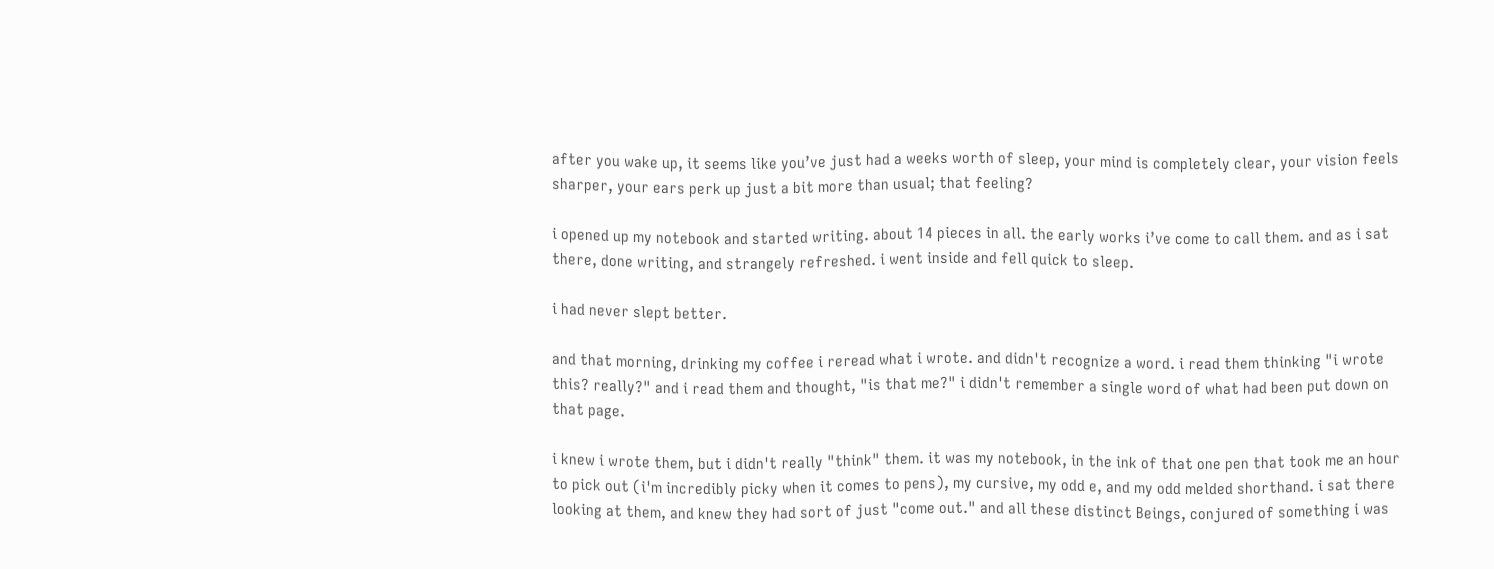after you wake up, it seems like you’ve just had a weeks worth of sleep, your mind is completely clear, your vision feels sharper, your ears perk up just a bit more than usual; that feeling?

i opened up my notebook and started writing. about 14 pieces in all. the early works i’ve come to call them. and as i sat there, done writing, and strangely refreshed. i went inside and fell quick to sleep.

i had never slept better.

and that morning, drinking my coffee i reread what i wrote. and didn't recognize a word. i read them thinking "i wrote this? really?" and i read them and thought, "is that me?" i didn't remember a single word of what had been put down on that page.

i knew i wrote them, but i didn't really "think" them. it was my notebook, in the ink of that one pen that took me an hour to pick out (i'm incredibly picky when it comes to pens), my cursive, my odd e, and my odd melded shorthand. i sat there looking at them, and knew they had sort of just "come out." and all these distinct Beings, conjured of something i was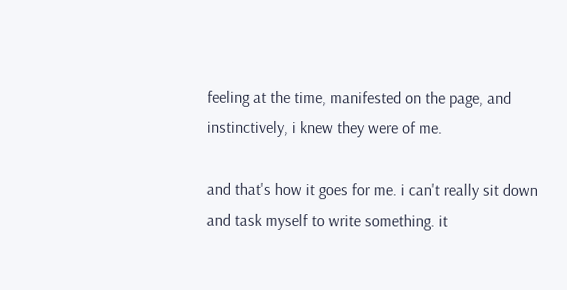feeling at the time, manifested on the page, and instinctively, i knew they were of me.

and that's how it goes for me. i can't really sit down and task myself to write something. it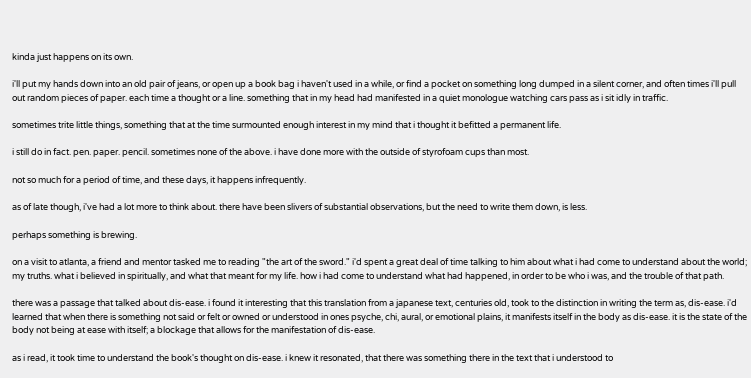kinda just happens on its own.

i'll put my hands down into an old pair of jeans, or open up a book bag i haven't used in a while, or find a pocket on something long dumped in a silent corner, and often times i'll pull out random pieces of paper. each time a thought or a line. something that in my head had manifested in a quiet monologue watching cars pass as i sit idly in traffic.

sometimes trite little things, something that at the time surmounted enough interest in my mind that i thought it befitted a permanent life.

i still do in fact. pen. paper. pencil. sometimes none of the above. i have done more with the outside of styrofoam cups than most.

not so much for a period of time, and these days, it happens infrequently.

as of late though, i've had a lot more to think about. there have been slivers of substantial observations, but the need to write them down, is less.

perhaps something is brewing.

on a visit to atlanta, a friend and mentor tasked me to reading "the art of the sword." i'd spent a great deal of time talking to him about what i had come to understand about the world; my truths. what i believed in spiritually, and what that meant for my life. how i had come to understand what had happened, in order to be who i was, and the trouble of that path.

there was a passage that talked about dis-ease. i found it interesting that this translation from a japanese text, centuries old, took to the distinction in writing the term as, dis-ease. i'd learned that when there is something not said or felt or owned or understood in ones psyche, chi, aural, or emotional plains, it manifests itself in the body as dis-ease. it is the state of the body not being at ease with itself; a blockage that allows for the manifestation of dis-ease.

as i read, it took time to understand the book's thought on dis-ease. i knew it resonated, that there was something there in the text that i understood to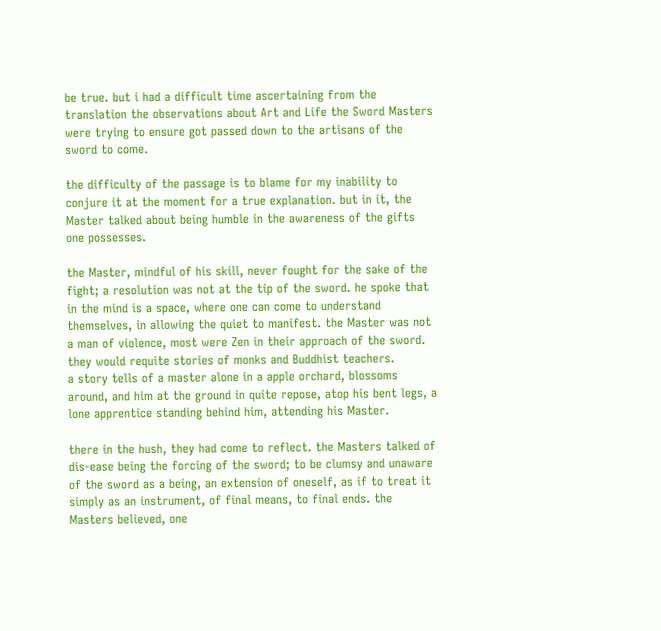be true. but i had a difficult time ascertaining from the translation the observations about Art and Life the Sword Masters were trying to ensure got passed down to the artisans of the sword to come.

the difficulty of the passage is to blame for my inability to conjure it at the moment for a true explanation. but in it, the Master talked about being humble in the awareness of the gifts one possesses.

the Master, mindful of his skill, never fought for the sake of the fight; a resolution was not at the tip of the sword. he spoke that in the mind is a space, where one can come to understand themselves, in allowing the quiet to manifest. the Master was not a man of violence, most were Zen in their approach of the sword. they would requite stories of monks and Buddhist teachers.
a story tells of a master alone in a apple orchard, blossoms around, and him at the ground in quite repose, atop his bent legs, a lone apprentice standing behind him, attending his Master.

there in the hush, they had come to reflect. the Masters talked of dis-ease being the forcing of the sword; to be clumsy and unaware of the sword as a being, an extension of oneself, as if to treat it simply as an instrument, of final means, to final ends. the Masters believed, one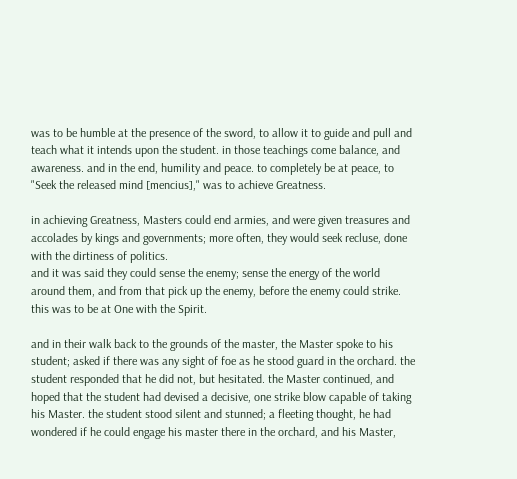was to be humble at the presence of the sword, to allow it to guide and pull and teach what it intends upon the student. in those teachings come balance, and awareness. and in the end, humility and peace. to completely be at peace, to "Seek the released mind [mencius]," was to achieve Greatness.

in achieving Greatness, Masters could end armies, and were given treasures and accolades by kings and governments; more often, they would seek recluse, done with the dirtiness of politics.
and it was said they could sense the enemy; sense the energy of the world around them, and from that pick up the enemy, before the enemy could strike. this was to be at One with the Spirit.

and in their walk back to the grounds of the master, the Master spoke to his student; asked if there was any sight of foe as he stood guard in the orchard. the student responded that he did not, but hesitated. the Master continued, and hoped that the student had devised a decisive, one strike blow capable of taking his Master. the student stood silent and stunned; a fleeting thought, he had wondered if he could engage his master there in the orchard, and his Master,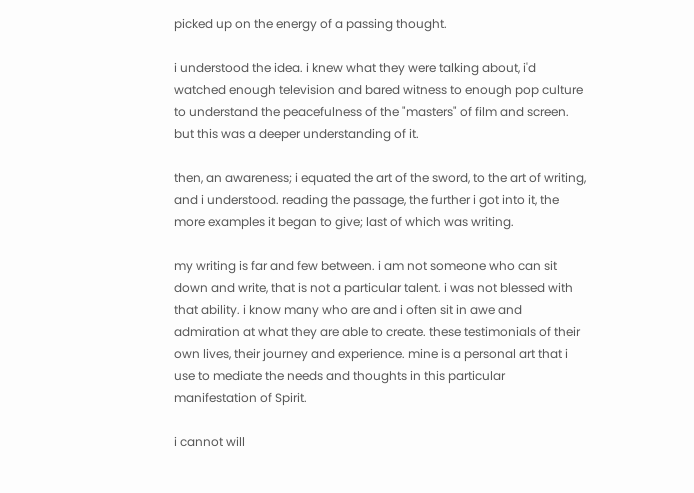picked up on the energy of a passing thought.

i understood the idea. i knew what they were talking about, i'd watched enough television and bared witness to enough pop culture to understand the peacefulness of the "masters" of film and screen. but this was a deeper understanding of it.

then, an awareness; i equated the art of the sword, to the art of writing, and i understood. reading the passage, the further i got into it, the more examples it began to give; last of which was writing.

my writing is far and few between. i am not someone who can sit down and write, that is not a particular talent. i was not blessed with that ability. i know many who are and i often sit in awe and admiration at what they are able to create. these testimonials of their own lives, their journey and experience. mine is a personal art that i use to mediate the needs and thoughts in this particular manifestation of Spirit.

i cannot will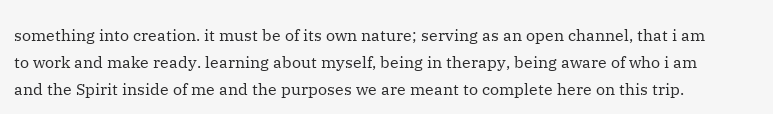something into creation. it must be of its own nature; serving as an open channel, that i am to work and make ready. learning about myself, being in therapy, being aware of who i am and the Spirit inside of me and the purposes we are meant to complete here on this trip.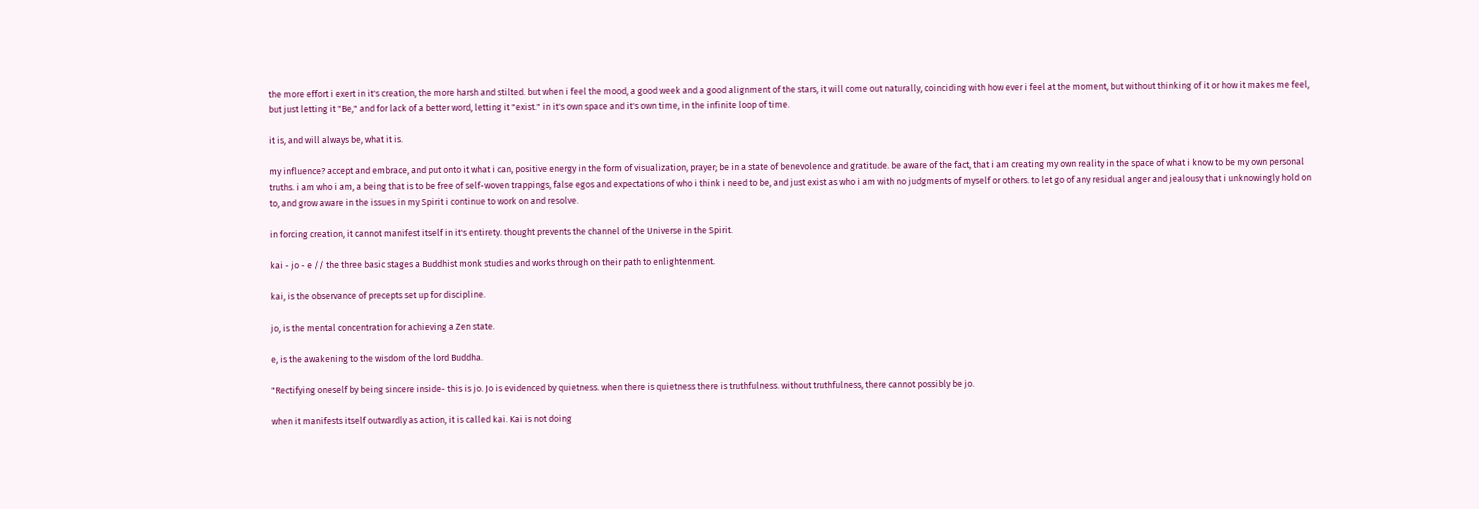the more effort i exert in it's creation, the more harsh and stilted. but when i feel the mood, a good week and a good alignment of the stars, it will come out naturally, coinciding with how ever i feel at the moment, but without thinking of it or how it makes me feel, but just letting it "Be," and for lack of a better word, letting it "exist." in it's own space and it's own time, in the infinite loop of time.

it is, and will always be, what it is.

my influence? accept and embrace, and put onto it what i can, positive energy in the form of visualization, prayer; be in a state of benevolence and gratitude. be aware of the fact, that i am creating my own reality in the space of what i know to be my own personal truths. i am who i am, a being that is to be free of self-woven trappings, false egos and expectations of who i think i need to be, and just exist as who i am with no judgments of myself or others. to let go of any residual anger and jealousy that i unknowingly hold on to, and grow aware in the issues in my Spirit i continue to work on and resolve.

in forcing creation, it cannot manifest itself in it's entirety. thought prevents the channel of the Universe in the Spirit.

kai - jo - e // the three basic stages a Buddhist monk studies and works through on their path to enlightenment.

kai, is the observance of precepts set up for discipline.

jo, is the mental concentration for achieving a Zen state.

e, is the awakening to the wisdom of the lord Buddha.

"Rectifying oneself by being sincere inside- this is jo. Jo is evidenced by quietness. when there is quietness there is truthfulness. without truthfulness, there cannot possibly be jo.

when it manifests itself outwardly as action, it is called kai. Kai is not doing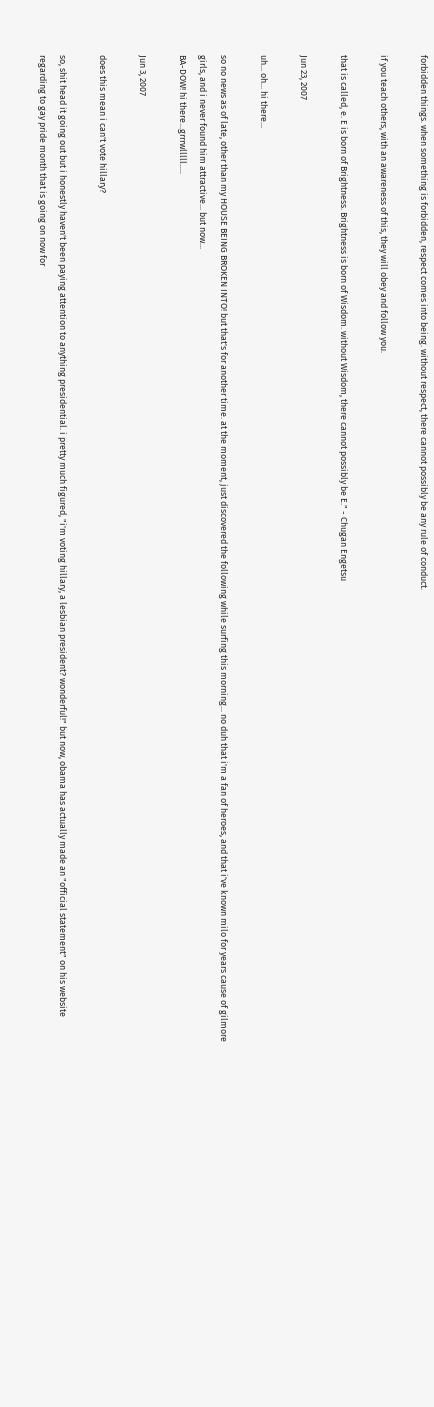forbidden things. when something is forbidden, respect comes into being. without respect, there cannot possibly be any rule of conduct.

if you teach others, with an awareness of this, they will obey and follow you.

that is called, e. E is born of Brightness. Brightness is born of Wisdom. without Wisdom, there cannot possibly be E." - Chugan Engetsu

Jun 23, 2007

uh... oh... hi there...

so no news as of late, other than my HOUSE BEING BROKEN INTO! but that's for another time. at the moment, just discovered the following while surfing this morning... no duh that i'm a fan of heroes, and that i've known milo for years cause of gilmore girls, and i never found him attractive... but now...
BA-DOW! hi there...grrrwlllll.....

Jun 3, 2007

does this mean i can't vote hillary?

so, shit head it going out but i honestly haven't been paying attention to anything presidential. i pretty much figured, "i'm voting hillary, a lesbian president? wonderful!" but now, obama has actually made an "official statement" on his website regarding to gay pride month that is going on now for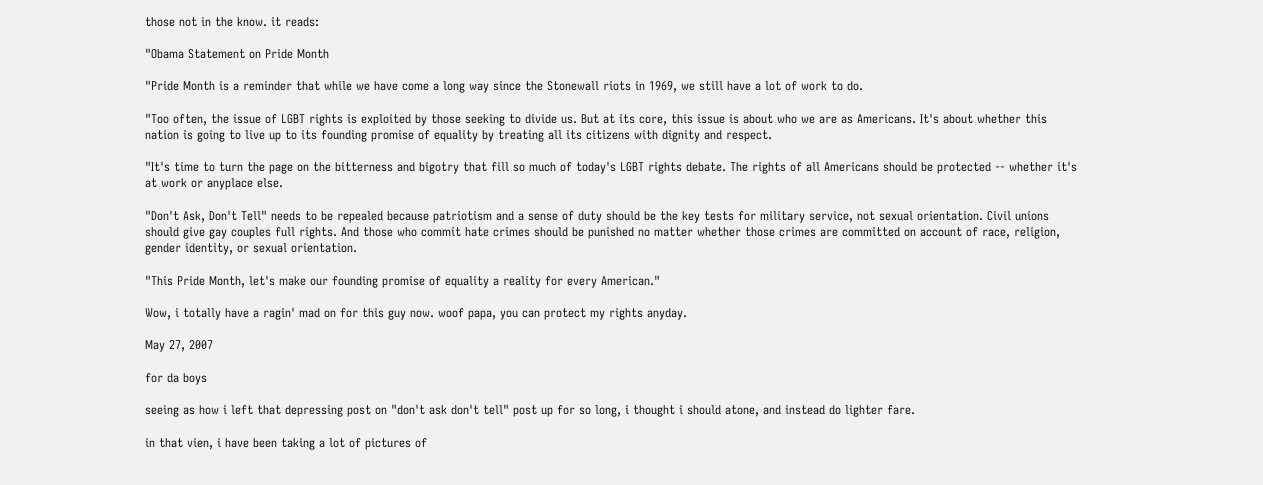those not in the know. it reads:

"Obama Statement on Pride Month

"Pride Month is a reminder that while we have come a long way since the Stonewall riots in 1969, we still have a lot of work to do.

"Too often, the issue of LGBT rights is exploited by those seeking to divide us. But at its core, this issue is about who we are as Americans. It's about whether this nation is going to live up to its founding promise of equality by treating all its citizens with dignity and respect.

"It's time to turn the page on the bitterness and bigotry that fill so much of today's LGBT rights debate. The rights of all Americans should be protected -- whether it's at work or anyplace else.

"Don't Ask, Don't Tell" needs to be repealed because patriotism and a sense of duty should be the key tests for military service, not sexual orientation. Civil unions should give gay couples full rights. And those who commit hate crimes should be punished no matter whether those crimes are committed on account of race, religion, gender identity, or sexual orientation.

"This Pride Month, let's make our founding promise of equality a reality for every American."

Wow, i totally have a ragin' mad on for this guy now. woof papa, you can protect my rights anyday.

May 27, 2007

for da boys

seeing as how i left that depressing post on "don't ask don't tell" post up for so long, i thought i should atone, and instead do lighter fare.

in that vien, i have been taking a lot of pictures of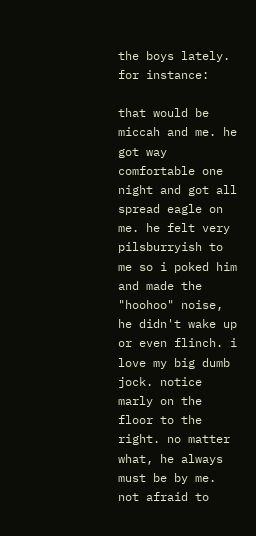the boys lately. for instance:

that would be miccah and me. he got way comfortable one night and got all spread eagle on me. he felt very pilsburryish to me so i poked him and made the "hoohoo" noise, he didn't wake up or even flinch. i love my big dumb jock. notice marly on the floor to the right. no matter what, he always must be by me. not afraid to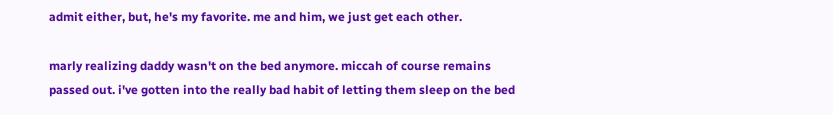admit either, but, he's my favorite. me and him, we just get each other.

marly realizing daddy wasn't on the bed anymore. miccah of course remains passed out. i've gotten into the really bad habit of letting them sleep on the bed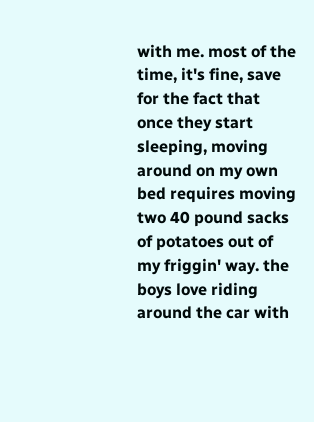with me. most of the time, it's fine, save for the fact that once they start sleeping, moving around on my own bed requires moving two 40 pound sacks of potatoes out of my friggin' way. the boys love riding around the car with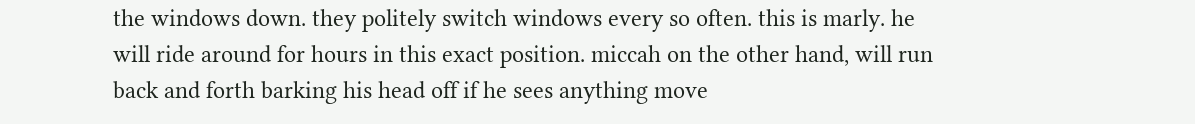the windows down. they politely switch windows every so often. this is marly. he will ride around for hours in this exact position. miccah on the other hand, will run back and forth barking his head off if he sees anything move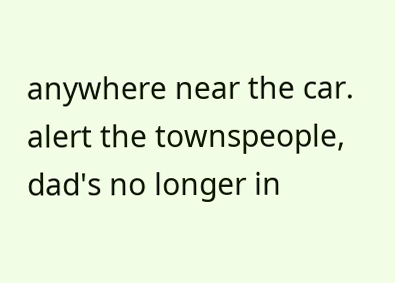anywhere near the car. alert the townspeople, dad's no longer in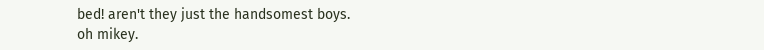bed! aren't they just the handsomest boys.
oh mikey.